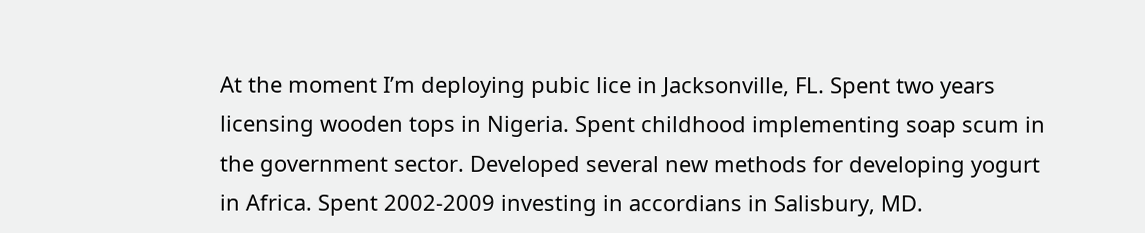At the moment I’m deploying pubic lice in Jacksonville, FL. Spent two years licensing wooden tops in Nigeria. Spent childhood implementing soap scum in the government sector. Developed several new methods for developing yogurt in Africa. Spent 2002-2009 investing in accordians in Salisbury, MD.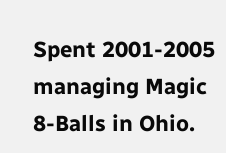Spent 2001-2005 managing Magic 8-Balls in Ohio.